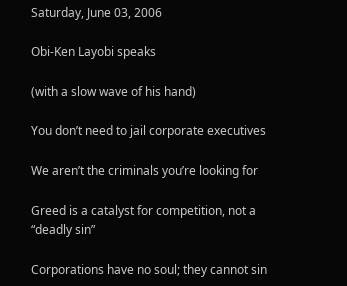Saturday, June 03, 2006

Obi-Ken Layobi speaks

(with a slow wave of his hand)

You don’t need to jail corporate executives

We aren’t the criminals you’re looking for

Greed is a catalyst for competition, not a “deadly sin”

Corporations have no soul; they cannot sin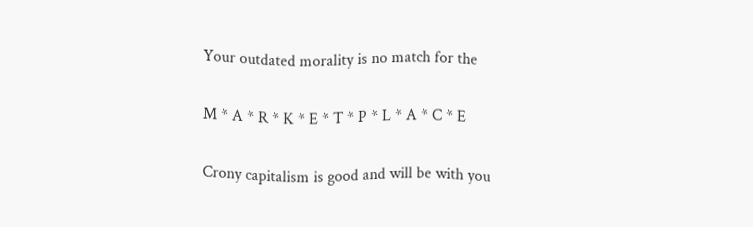Your outdated morality is no match for the

M * A * R * K * E * T * P * L * A * C * E

Crony capitalism is good and will be with you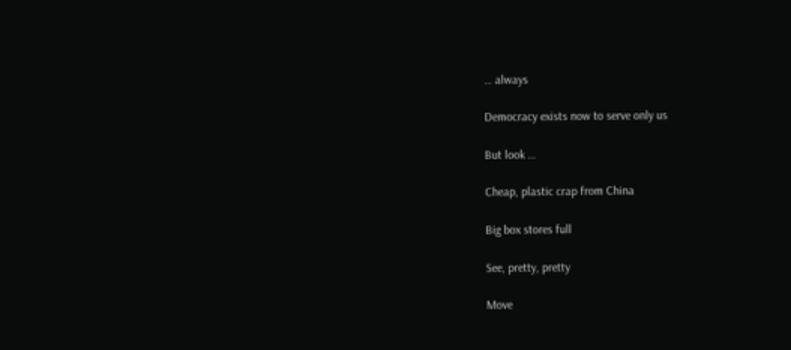… always

Democracy exists now to serve only us

But look …

Cheap, plastic crap from China

Big box stores full

See, pretty, pretty

Move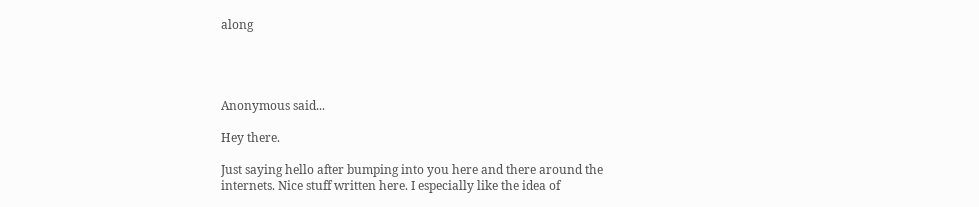along




Anonymous said...

Hey there.

Just saying hello after bumping into you here and there around the internets. Nice stuff written here. I especially like the idea of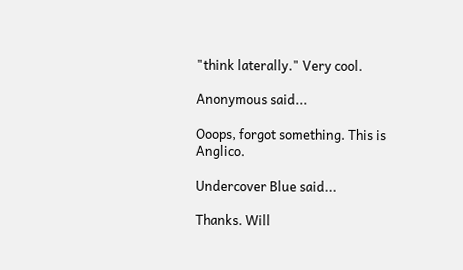"think laterally." Very cool.

Anonymous said...

Ooops, forgot something. This is Anglico.

Undercover Blue said...

Thanks. Will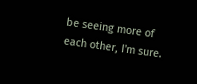be seeing more of each other, I'm sure.